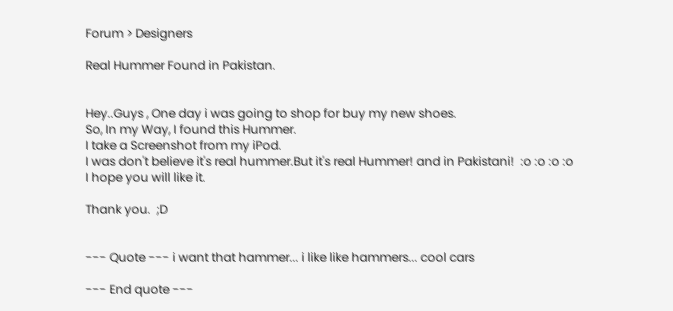Forum > Designers

Real Hummer Found in Pakistan.


Hey..Guys , One day i was going to shop for buy my new shoes.
So, In my Way, I found this Hummer.
I take a Screenshot from my iPod.
I was don't believe it's real hummer.But it's real Hummer! and in Pakistani!  :o :o :o :o
I hope you will like it.

Thank you.  ;D


--- Quote --- i want that hammer... i like like hammers... cool cars

--- End quote ---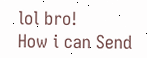lol bro!
How i can Send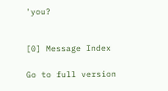'you?


[0] Message Index

Go to full version